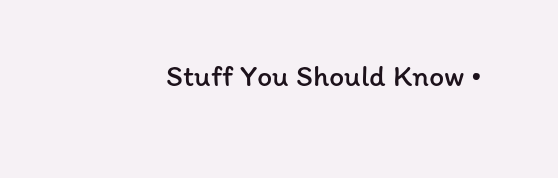Stuff You Should Know •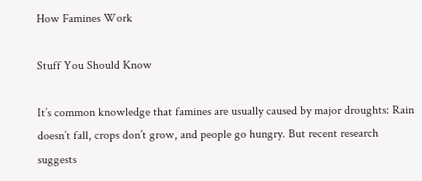How Famines Work

Stuff You Should Know

It’s common knowledge that famines are usually caused by major droughts: Rain doesn’t fall, crops don’t grow, and people go hungry. But recent research suggests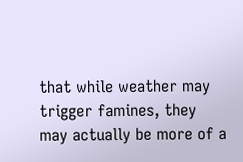that while weather may trigger famines, they may actually be more of a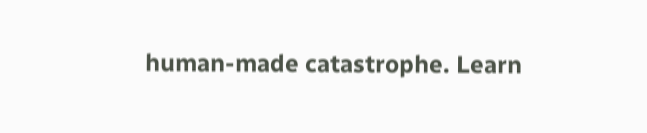human-made catastrophe. Learn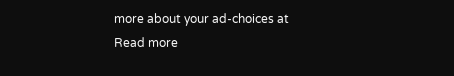more about your ad-choices at
Read more